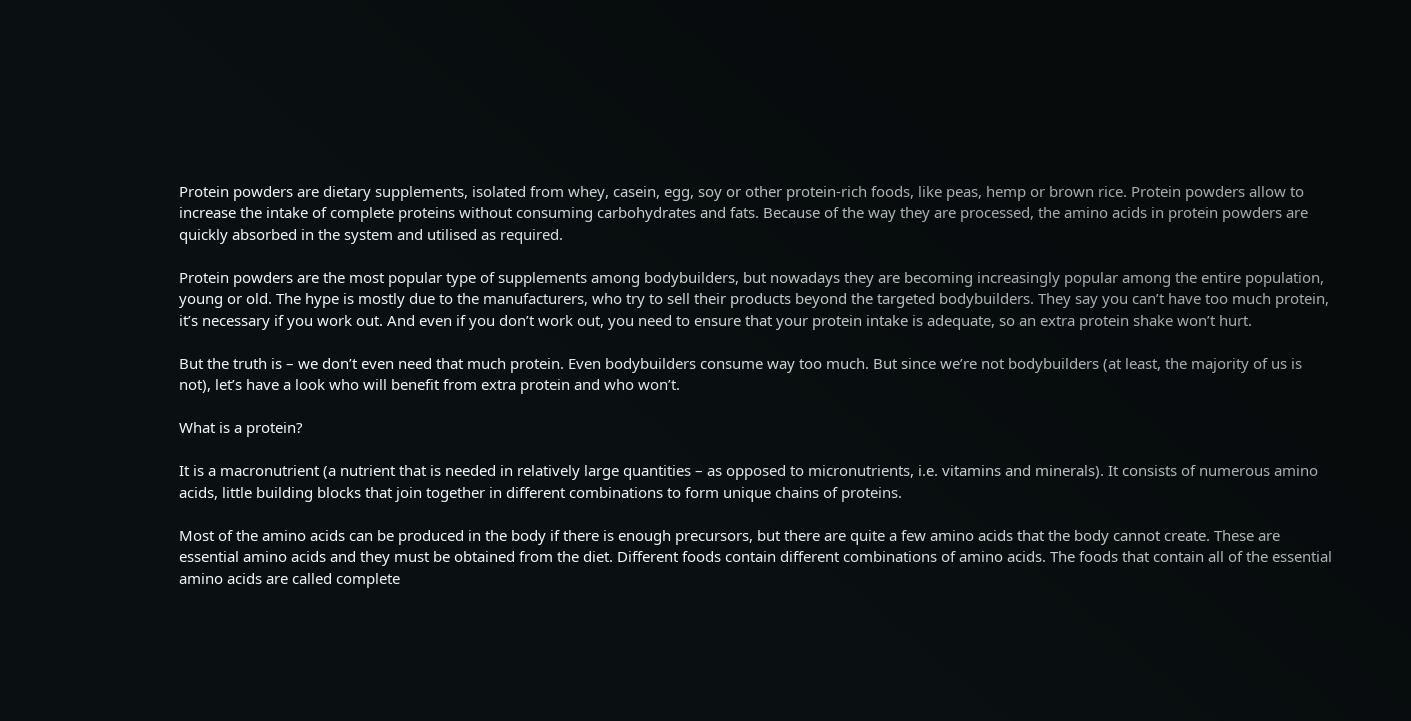Protein powders are dietary supplements, isolated from whey, casein, egg, soy or other protein-rich foods, like peas, hemp or brown rice. Protein powders allow to increase the intake of complete proteins without consuming carbohydrates and fats. Because of the way they are processed, the amino acids in protein powders are quickly absorbed in the system and utilised as required.

Protein powders are the most popular type of supplements among bodybuilders, but nowadays they are becoming increasingly popular among the entire population, young or old. The hype is mostly due to the manufacturers, who try to sell their products beyond the targeted bodybuilders. They say you can’t have too much protein, it’s necessary if you work out. And even if you don’t work out, you need to ensure that your protein intake is adequate, so an extra protein shake won’t hurt.

But the truth is – we don’t even need that much protein. Even bodybuilders consume way too much. But since we’re not bodybuilders (at least, the majority of us is not), let’s have a look who will benefit from extra protein and who won’t.

What is a protein?

It is a macronutrient (a nutrient that is needed in relatively large quantities – as opposed to micronutrients, i.e. vitamins and minerals). It consists of numerous amino acids, little building blocks that join together in different combinations to form unique chains of proteins.

Most of the amino acids can be produced in the body if there is enough precursors, but there are quite a few amino acids that the body cannot create. These are essential amino acids and they must be obtained from the diet. Different foods contain different combinations of amino acids. The foods that contain all of the essential amino acids are called complete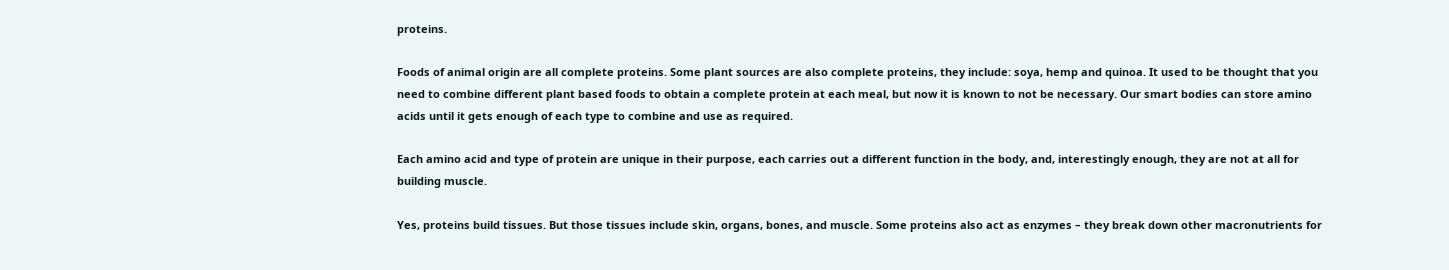proteins.

Foods of animal origin are all complete proteins. Some plant sources are also complete proteins, they include: soya, hemp and quinoa. It used to be thought that you need to combine different plant based foods to obtain a complete protein at each meal, but now it is known to not be necessary. Our smart bodies can store amino acids until it gets enough of each type to combine and use as required.

Each amino acid and type of protein are unique in their purpose, each carries out a different function in the body, and, interestingly enough, they are not at all for building muscle.

Yes, proteins build tissues. But those tissues include skin, organs, bones, and muscle. Some proteins also act as enzymes – they break down other macronutrients for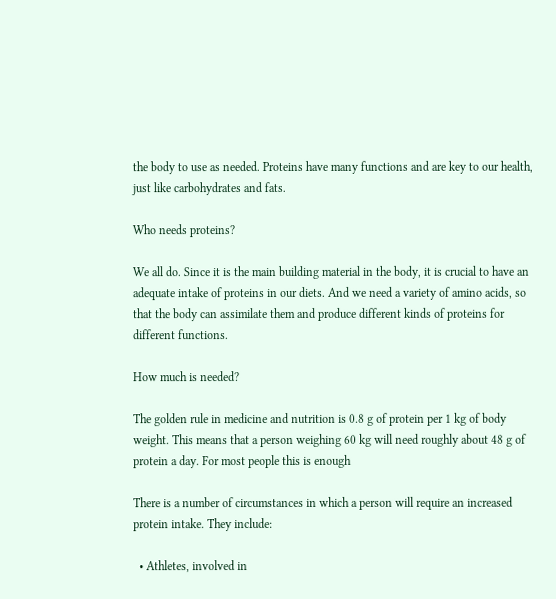the body to use as needed. Proteins have many functions and are key to our health, just like carbohydrates and fats.

Who needs proteins?

We all do. Since it is the main building material in the body, it is crucial to have an adequate intake of proteins in our diets. And we need a variety of amino acids, so that the body can assimilate them and produce different kinds of proteins for different functions.

How much is needed?

The golden rule in medicine and nutrition is 0.8 g of protein per 1 kg of body weight. This means that a person weighing 60 kg will need roughly about 48 g of protein a day. For most people this is enough

There is a number of circumstances in which a person will require an increased protein intake. They include:

  • Athletes, involved in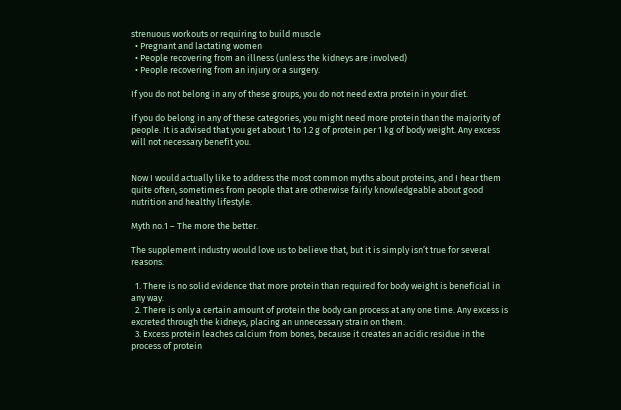strenuous workouts or requiring to build muscle
  • Pregnant and lactating women
  • People recovering from an illness (unless the kidneys are involved)
  • People recovering from an injury or a surgery.

If you do not belong in any of these groups, you do not need extra protein in your diet.

If you do belong in any of these categories, you might need more protein than the majority of people. It is advised that you get about 1 to 1.2 g of protein per 1 kg of body weight. Any excess will not necessary benefit you.


Now I would actually like to address the most common myths about proteins, and I hear them quite often, sometimes from people that are otherwise fairly knowledgeable about good nutrition and healthy lifestyle.

Myth no.1 – The more the better.

The supplement industry would love us to believe that, but it is simply isn’t true for several reasons.

  1. There is no solid evidence that more protein than required for body weight is beneficial in any way.
  2. There is only a certain amount of protein the body can process at any one time. Any excess is excreted through the kidneys, placing an unnecessary strain on them.
  3. Excess protein leaches calcium from bones, because it creates an acidic residue in the process of protein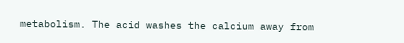metabolism. The acid washes the calcium away from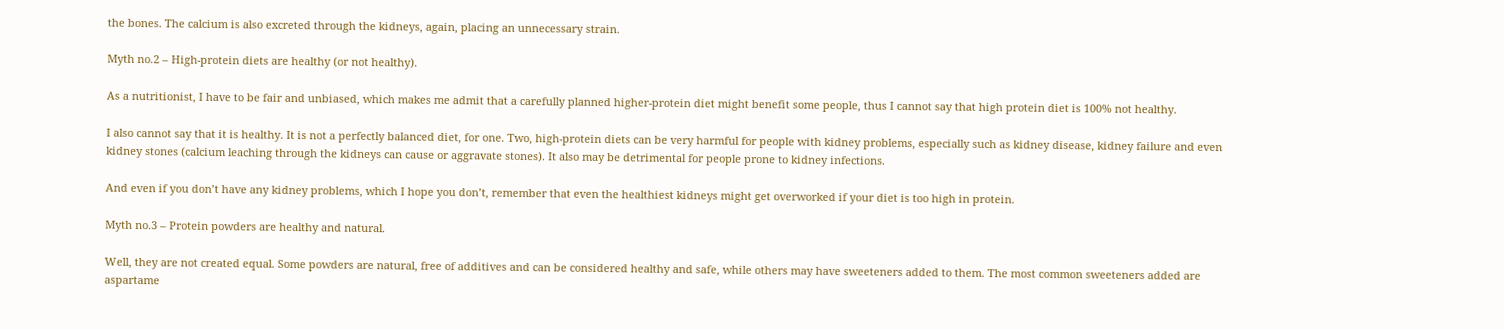the bones. The calcium is also excreted through the kidneys, again, placing an unnecessary strain.

Myth no.2 – High-protein diets are healthy (or not healthy).

As a nutritionist, I have to be fair and unbiased, which makes me admit that a carefully planned higher-protein diet might benefit some people, thus I cannot say that high protein diet is 100% not healthy.

I also cannot say that it is healthy. It is not a perfectly balanced diet, for one. Two, high-protein diets can be very harmful for people with kidney problems, especially such as kidney disease, kidney failure and even kidney stones (calcium leaching through the kidneys can cause or aggravate stones). It also may be detrimental for people prone to kidney infections.

And even if you don’t have any kidney problems, which I hope you don’t, remember that even the healthiest kidneys might get overworked if your diet is too high in protein.

Myth no.3 – Protein powders are healthy and natural.

Well, they are not created equal. Some powders are natural, free of additives and can be considered healthy and safe, while others may have sweeteners added to them. The most common sweeteners added are aspartame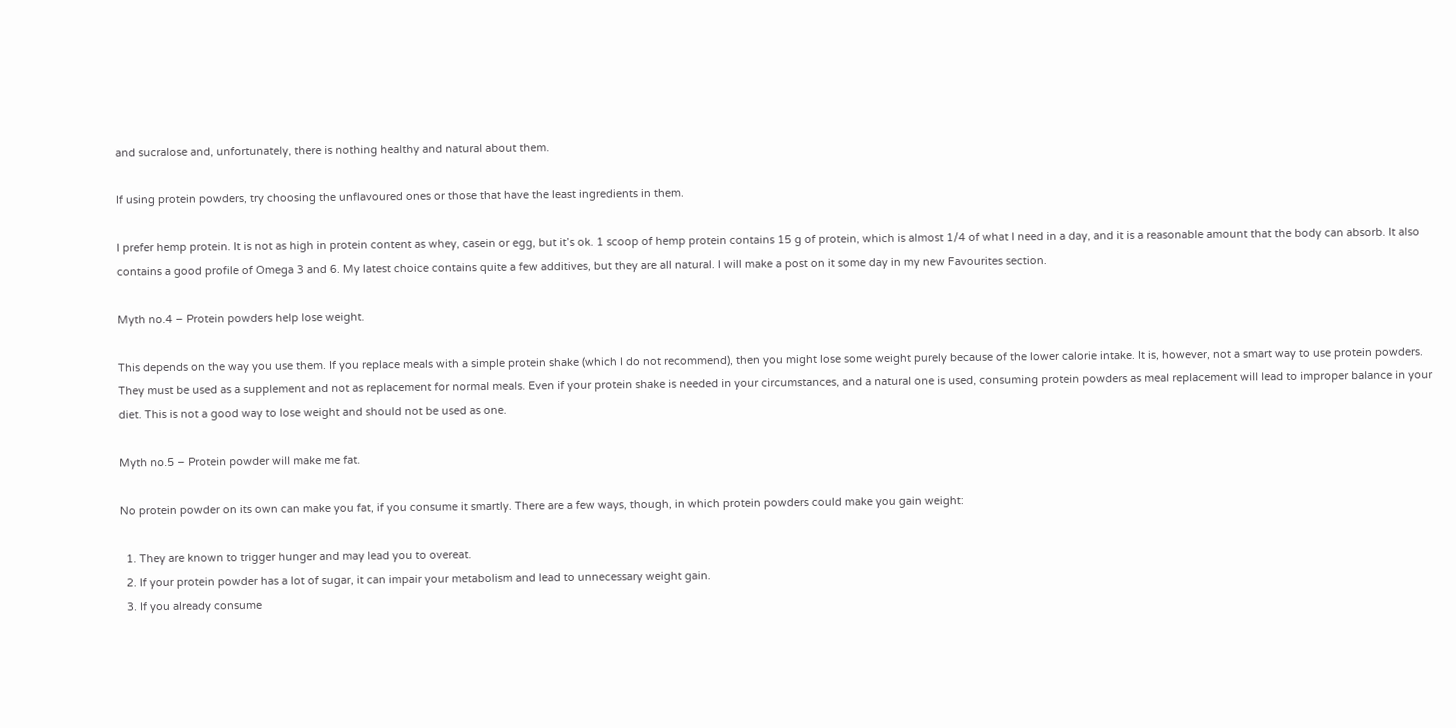and sucralose and, unfortunately, there is nothing healthy and natural about them.

If using protein powders, try choosing the unflavoured ones or those that have the least ingredients in them.

I prefer hemp protein. It is not as high in protein content as whey, casein or egg, but it’s ok. 1 scoop of hemp protein contains 15 g of protein, which is almost 1/4 of what I need in a day, and it is a reasonable amount that the body can absorb. It also contains a good profile of Omega 3 and 6. My latest choice contains quite a few additives, but they are all natural. I will make a post on it some day in my new Favourites section.

Myth no.4 – Protein powders help lose weight.

This depends on the way you use them. If you replace meals with a simple protein shake (which I do not recommend), then you might lose some weight purely because of the lower calorie intake. It is, however, not a smart way to use protein powders. They must be used as a supplement and not as replacement for normal meals. Even if your protein shake is needed in your circumstances, and a natural one is used, consuming protein powders as meal replacement will lead to improper balance in your diet. This is not a good way to lose weight and should not be used as one.

Myth no.5 – Protein powder will make me fat.

No protein powder on its own can make you fat, if you consume it smartly. There are a few ways, though, in which protein powders could make you gain weight:

  1. They are known to trigger hunger and may lead you to overeat.
  2. If your protein powder has a lot of sugar, it can impair your metabolism and lead to unnecessary weight gain.
  3. If you already consume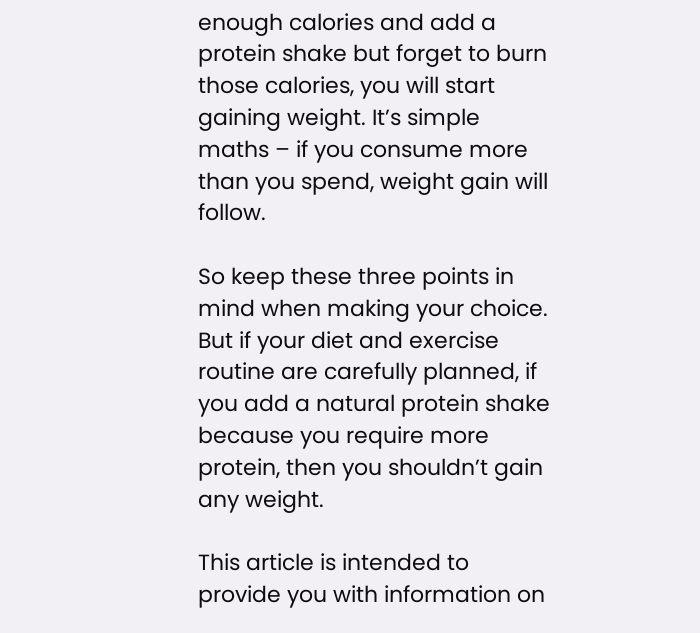enough calories and add a protein shake but forget to burn those calories, you will start gaining weight. It’s simple maths – if you consume more than you spend, weight gain will follow.

So keep these three points in mind when making your choice. But if your diet and exercise routine are carefully planned, if you add a natural protein shake because you require more protein, then you shouldn’t gain any weight.

This article is intended to provide you with information on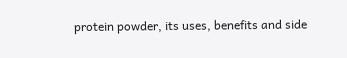protein powder, its uses, benefits and side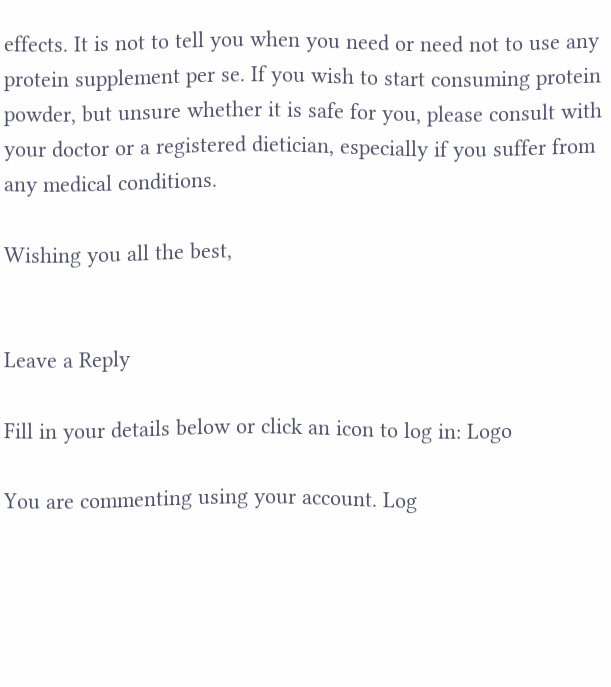effects. It is not to tell you when you need or need not to use any protein supplement per se. If you wish to start consuming protein powder, but unsure whether it is safe for you, please consult with your doctor or a registered dietician, especially if you suffer from any medical conditions.

Wishing you all the best,


Leave a Reply

Fill in your details below or click an icon to log in: Logo

You are commenting using your account. Log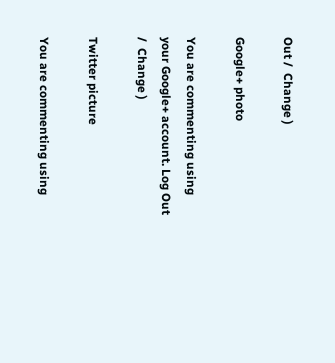Out /  Change )

Google+ photo

You are commenting using your Google+ account. Log Out /  Change )

Twitter picture

You are commenting using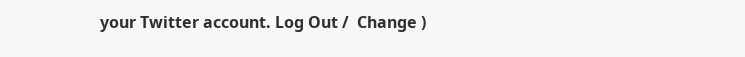your Twitter account. Log Out /  Change )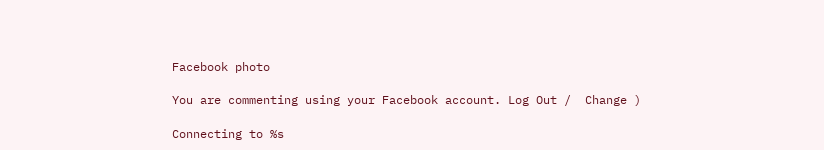Facebook photo

You are commenting using your Facebook account. Log Out /  Change )

Connecting to %s